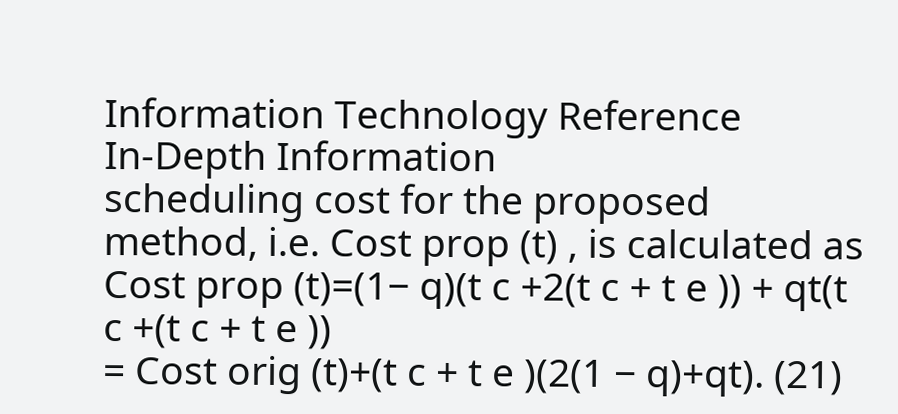Information Technology Reference
In-Depth Information
scheduling cost for the proposed method, i.e. Cost prop (t) , is calculated as
Cost prop (t)=(1− q)(t c +2(t c + t e )) + qt(t c +(t c + t e ))
= Cost orig (t)+(t c + t e )(2(1 − q)+qt). (21)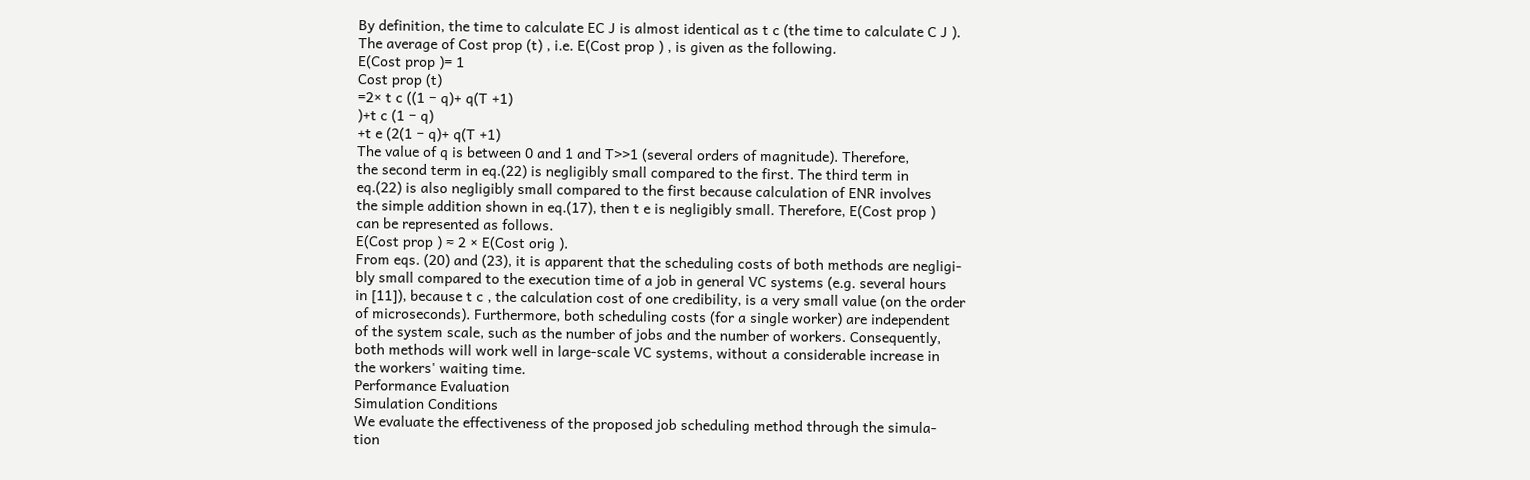By definition, the time to calculate EC J is almost identical as t c (the time to calculate C J ).
The average of Cost prop (t) , i.e. E(Cost prop ) , is given as the following.
E(Cost prop )= 1
Cost prop (t)
=2× t c ((1 − q)+ q(T +1)
)+t c (1 − q)
+t e (2(1 − q)+ q(T +1)
The value of q is between 0 and 1 and T>>1 (several orders of magnitude). Therefore,
the second term in eq.(22) is negligibly small compared to the first. The third term in
eq.(22) is also negligibly small compared to the first because calculation of ENR involves
the simple addition shown in eq.(17), then t e is negligibly small. Therefore, E(Cost prop )
can be represented as follows.
E(Cost prop ) ≈ 2 × E(Cost orig ).
From eqs. (20) and (23), it is apparent that the scheduling costs of both methods are negligi-
bly small compared to the execution time of a job in general VC systems (e.g. several hours
in [11]), because t c , the calculation cost of one credibility, is a very small value (on the order
of microseconds). Furthermore, both scheduling costs (for a single worker) are independent
of the system scale, such as the number of jobs and the number of workers. Consequently,
both methods will work well in large-scale VC systems, without a considerable increase in
the workers' waiting time.
Performance Evaluation
Simulation Conditions
We evaluate the effectiveness of the proposed job scheduling method through the simula-
tion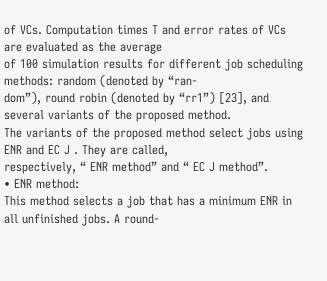of VCs. Computation times T and error rates of VCs are evaluated as the average
of 100 simulation results for different job scheduling methods: random (denoted by “ran-
dom”), round robin (denoted by “rr1”) [23], and several variants of the proposed method.
The variants of the proposed method select jobs using ENR and EC J . They are called,
respectively, “ ENR method” and “ EC J method”.
• ENR method:
This method selects a job that has a minimum ENR in all unfinished jobs. A round-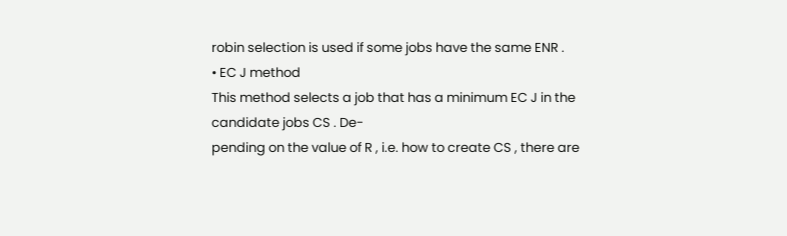robin selection is used if some jobs have the same ENR .
• EC J method
This method selects a job that has a minimum EC J in the candidate jobs CS . De-
pending on the value of R , i.e. how to create CS , there are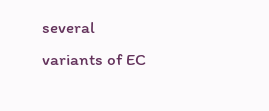several variants of EC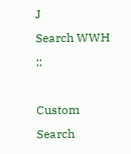J
Search WWH ::

Custom Search